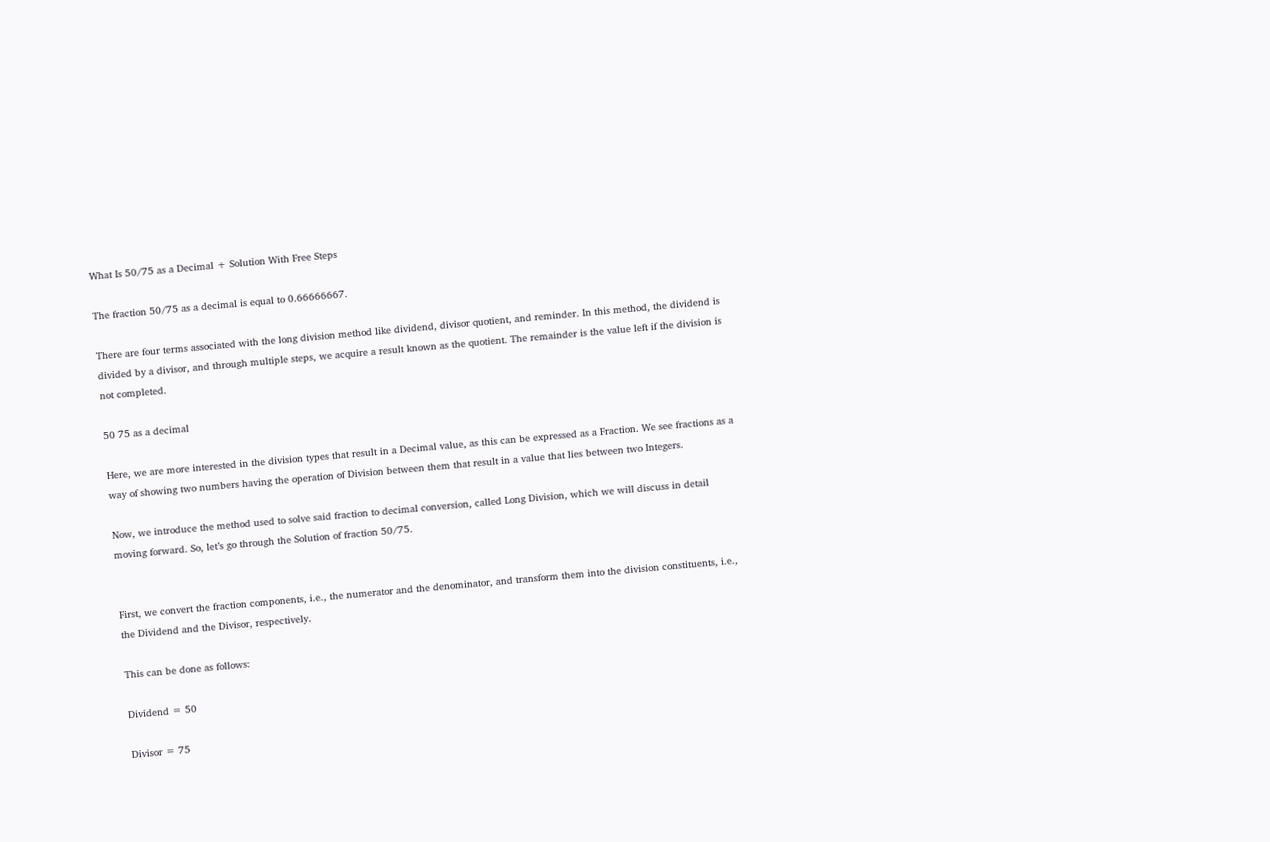What Is 50/75 as a Decimal + Solution With Free Steps

The fraction 50/75 as a decimal is equal to 0.66666667.

There are four terms associated with the long division method like dividend, divisor quotient, and reminder. In this method, the dividend is divided by a divisor, and through multiple steps, we acquire a result known as the quotient. The remainder is the value left if the division is not completed.

50 75 as a decimal

Here, we are more interested in the division types that result in a Decimal value, as this can be expressed as a Fraction. We see fractions as a way of showing two numbers having the operation of Division between them that result in a value that lies between two Integers.

Now, we introduce the method used to solve said fraction to decimal conversion, called Long Division, which we will discuss in detail moving forward. So, let’s go through the Solution of fraction 50/75.


First, we convert the fraction components, i.e., the numerator and the denominator, and transform them into the division constituents, i.e., the Dividend and the Divisor, respectively.

This can be done as follows:

Dividend = 50

Divisor = 75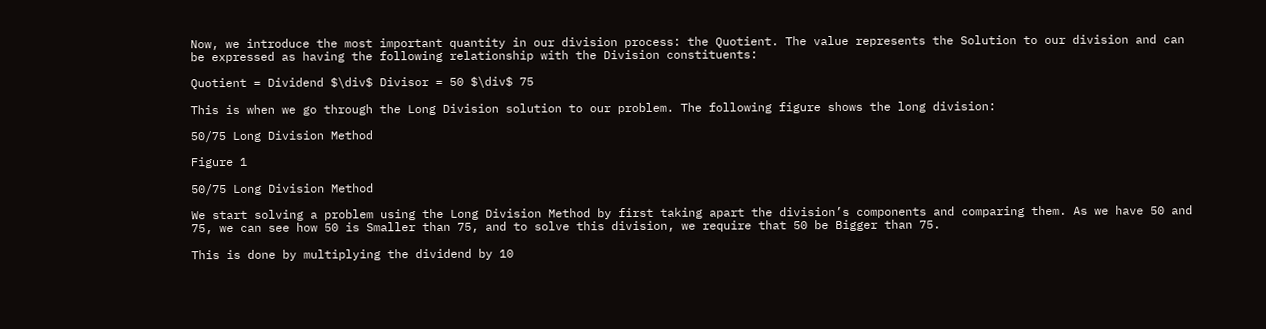Now, we introduce the most important quantity in our division process: the Quotient. The value represents the Solution to our division and can be expressed as having the following relationship with the Division constituents:

Quotient = Dividend $\div$ Divisor = 50 $\div$ 75

This is when we go through the Long Division solution to our problem. The following figure shows the long division:

50/75 Long Division Method

Figure 1

50/75 Long Division Method

We start solving a problem using the Long Division Method by first taking apart the division’s components and comparing them. As we have 50 and 75, we can see how 50 is Smaller than 75, and to solve this division, we require that 50 be Bigger than 75.

This is done by multiplying the dividend by 10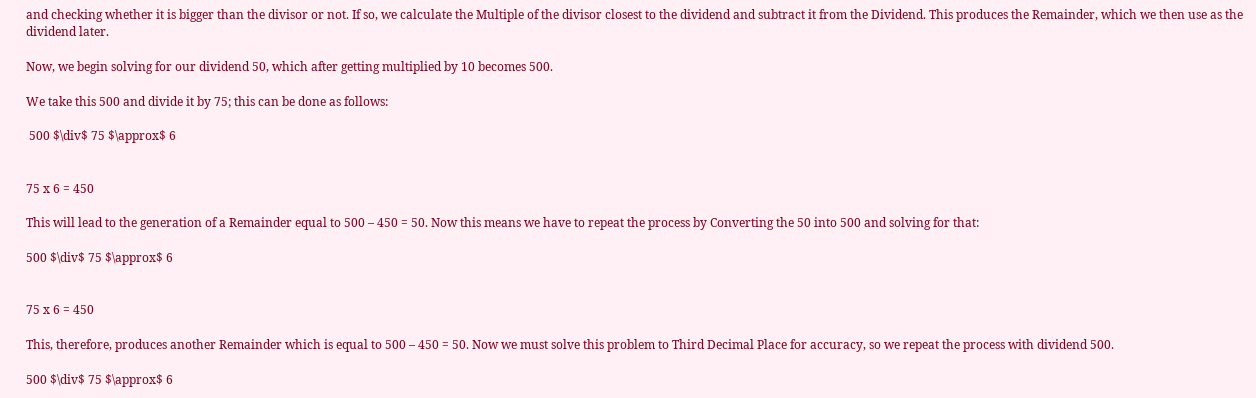and checking whether it is bigger than the divisor or not. If so, we calculate the Multiple of the divisor closest to the dividend and subtract it from the Dividend. This produces the Remainder, which we then use as the dividend later.

Now, we begin solving for our dividend 50, which after getting multiplied by 10 becomes 500.

We take this 500 and divide it by 75; this can be done as follows:

 500 $\div$ 75 $\approx$ 6


75 x 6 = 450

This will lead to the generation of a Remainder equal to 500 – 450 = 50. Now this means we have to repeat the process by Converting the 50 into 500 and solving for that:

500 $\div$ 75 $\approx$ 6


75 x 6 = 450

This, therefore, produces another Remainder which is equal to 500 – 450 = 50. Now we must solve this problem to Third Decimal Place for accuracy, so we repeat the process with dividend 500.

500 $\div$ 75 $\approx$ 6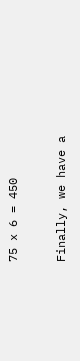75 x 6 = 450

Finally, we have a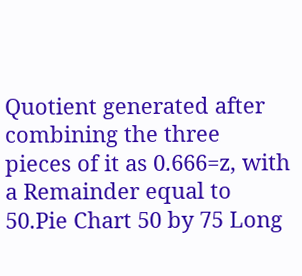Quotient generated after combining the three pieces of it as 0.666=z, with a Remainder equal to 50.Pie Chart 50 by 75 Long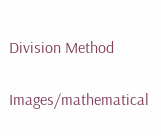Division Method

Images/mathematical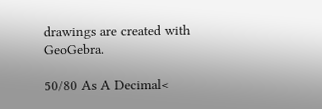drawings are created with GeoGebra.

50/80 As A Decimal<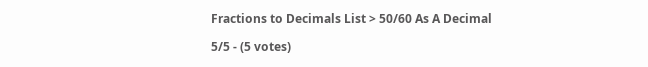Fractions to Decimals List > 50/60 As A Decimal

5/5 - (5 votes)